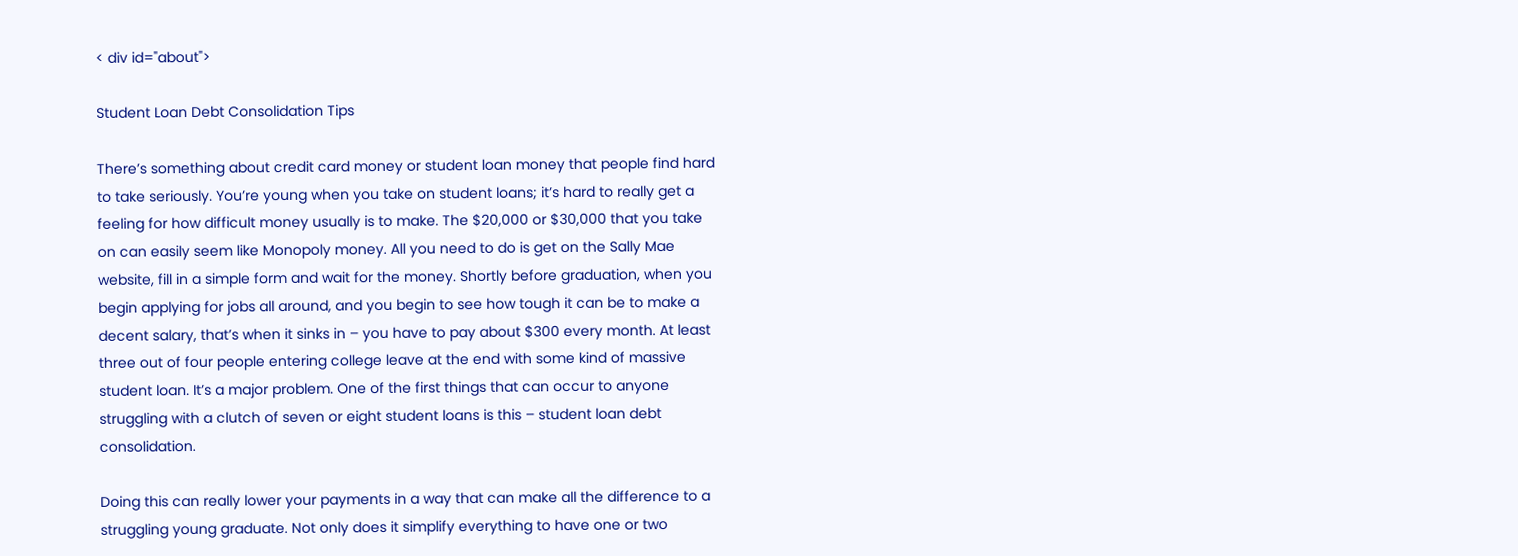< div id="about">

Student Loan Debt Consolidation Tips

There’s something about credit card money or student loan money that people find hard to take seriously. You’re young when you take on student loans; it’s hard to really get a feeling for how difficult money usually is to make. The $20,000 or $30,000 that you take on can easily seem like Monopoly money. All you need to do is get on the Sally Mae website, fill in a simple form and wait for the money. Shortly before graduation, when you begin applying for jobs all around, and you begin to see how tough it can be to make a decent salary, that’s when it sinks in – you have to pay about $300 every month. At least three out of four people entering college leave at the end with some kind of massive student loan. It’s a major problem. One of the first things that can occur to anyone struggling with a clutch of seven or eight student loans is this – student loan debt consolidation.

Doing this can really lower your payments in a way that can make all the difference to a struggling young graduate. Not only does it simplify everything to have one or two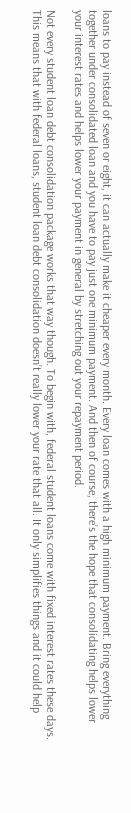loans to pay instead of seven or eight, it can actually make it cheaper every month. Every loan comes with a high minimum payment. Bring everything together under consolidated loan and you have to pay just one minimum payment. And then of course, there’s the hope that consolidating helps lower your interest rates and helps lower your payment in general by stretching out your repayment period.

Not every student loan debt consolidation package works that way though. To begin with, federal student loans come with fixed interest rates these days. This means that with federal loans, student loan debt consolidation doesn’t really lower your rate that all. It only simplifies things and it could help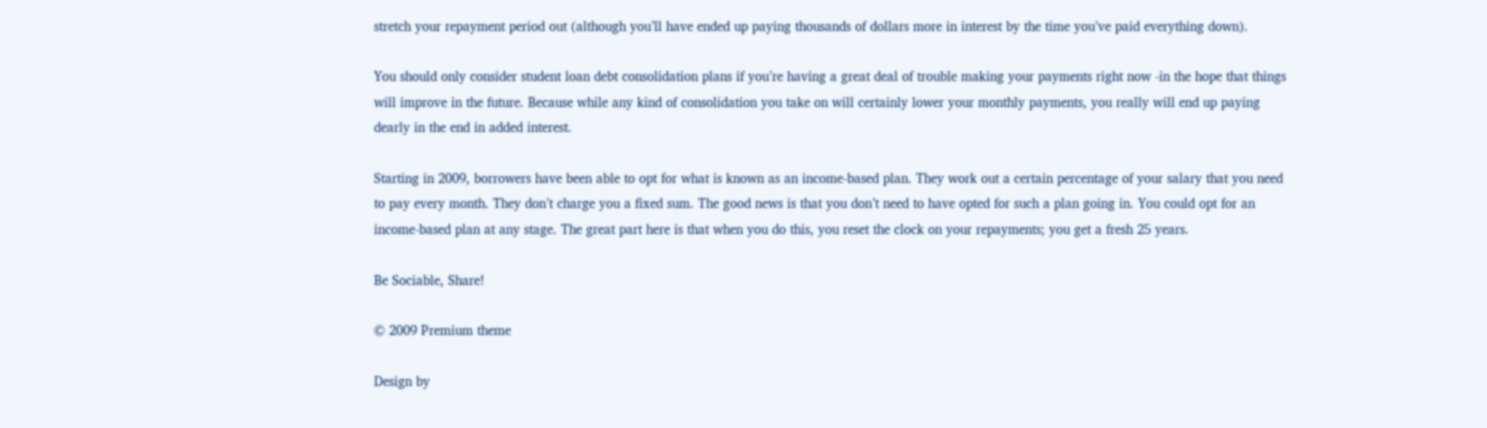stretch your repayment period out (although you’ll have ended up paying thousands of dollars more in interest by the time you’ve paid everything down).

You should only consider student loan debt consolidation plans if you’re having a great deal of trouble making your payments right now -in the hope that things will improve in the future. Because while any kind of consolidation you take on will certainly lower your monthly payments, you really will end up paying dearly in the end in added interest.

Starting in 2009, borrowers have been able to opt for what is known as an income-based plan. They work out a certain percentage of your salary that you need to pay every month. They don’t charge you a fixed sum. The good news is that you don’t need to have opted for such a plan going in. You could opt for an income-based plan at any stage. The great part here is that when you do this, you reset the clock on your repayments; you get a fresh 25 years.

Be Sociable, Share!

© 2009 Premium theme

Design by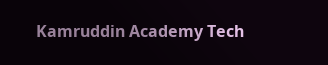Kamruddin Academy Tech